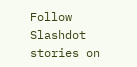Follow Slashdot stories on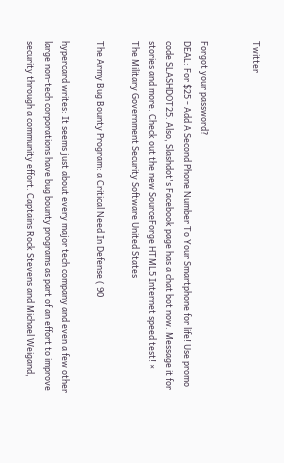Twitter


Forgot your password?
DEAL: For $25 - Add A Second Phone Number To Your Smartphone for life! Use promo code SLASHDOT25. Also, Slashdot's Facebook page has a chat bot now. Message it for stories and more. Check out the new SourceForge HTML5 Internet speed test! ×
The Military Government Security Software United States

The Army Bug Bounty Program: a Critical Need In Defense ( 90

hypercard writes: It seems just about every major tech company and even a few other large non-tech corporations have bug bounty programs as part of an effort to improve security through a community effort. Captains Rock Stevens and Michael Weigand,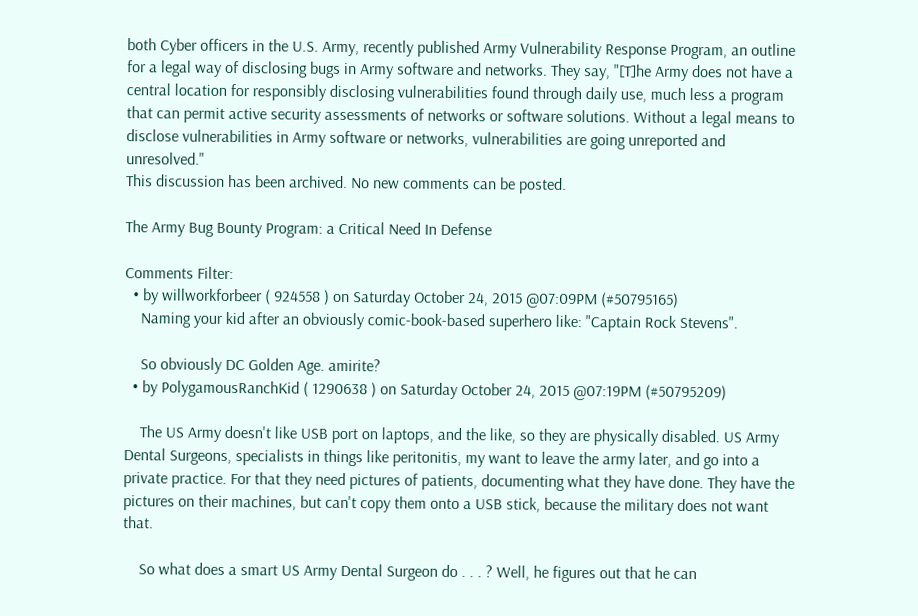both Cyber officers in the U.S. Army, recently published Army Vulnerability Response Program, an outline for a legal way of disclosing bugs in Army software and networks. They say, "[T]he Army does not have a central location for responsibly disclosing vulnerabilities found through daily use, much less a program that can permit active security assessments of networks or software solutions. Without a legal means to disclose vulnerabilities in Army software or networks, vulnerabilities are going unreported and unresolved."
This discussion has been archived. No new comments can be posted.

The Army Bug Bounty Program: a Critical Need In Defense

Comments Filter:
  • by willworkforbeer ( 924558 ) on Saturday October 24, 2015 @07:09PM (#50795165)
    Naming your kid after an obviously comic-book-based superhero like: "Captain Rock Stevens".

    So obviously DC Golden Age. amirite?
  • by PolygamousRanchKid ( 1290638 ) on Saturday October 24, 2015 @07:19PM (#50795209)

    The US Army doesn't like USB port on laptops, and the like, so they are physically disabled. US Army Dental Surgeons, specialists in things like peritonitis, my want to leave the army later, and go into a private practice. For that they need pictures of patients, documenting what they have done. They have the pictures on their machines, but can't copy them onto a USB stick, because the military does not want that.

    So what does a smart US Army Dental Surgeon do . . . ? Well, he figures out that he can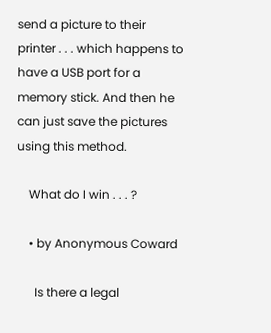send a picture to their printer . . . which happens to have a USB port for a memory stick. And then he can just save the pictures using this method.

    What do I win . . . ?

    • by Anonymous Coward

      Is there a legal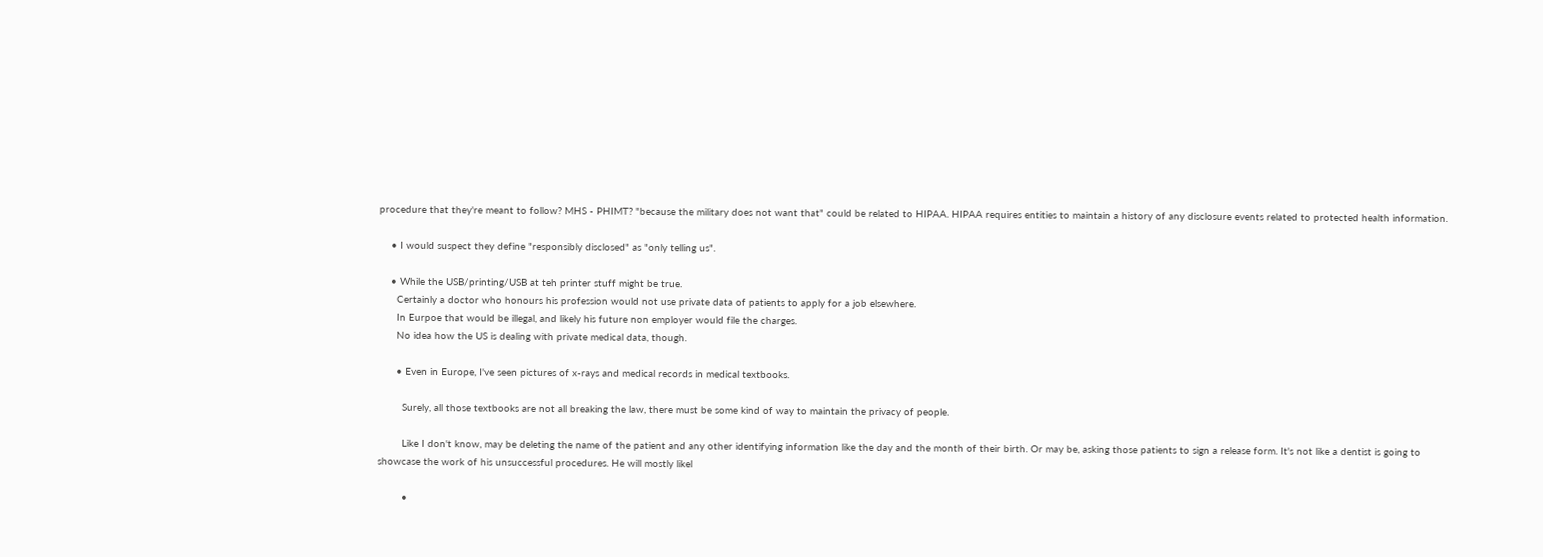procedure that they're meant to follow? MHS - PHIMT? "because the military does not want that" could be related to HIPAA. HIPAA requires entities to maintain a history of any disclosure events related to protected health information.

    • I would suspect they define "responsibly disclosed" as "only telling us".

    • While the USB/printing/USB at teh printer stuff might be true.
      Certainly a doctor who honours his profession would not use private data of patients to apply for a job elsewhere.
      In Eurpoe that would be illegal, and likely his future non employer would file the charges.
      No idea how the US is dealing with private medical data, though.

      • Even in Europe, I've seen pictures of x-rays and medical records in medical textbooks.

        Surely, all those textbooks are not all breaking the law, there must be some kind of way to maintain the privacy of people.

        Like I don't know, may be deleting the name of the patient and any other identifying information like the day and the month of their birth. Or may be, asking those patients to sign a release form. It's not like a dentist is going to showcase the work of his unsuccessful procedures. He will mostly likel

        •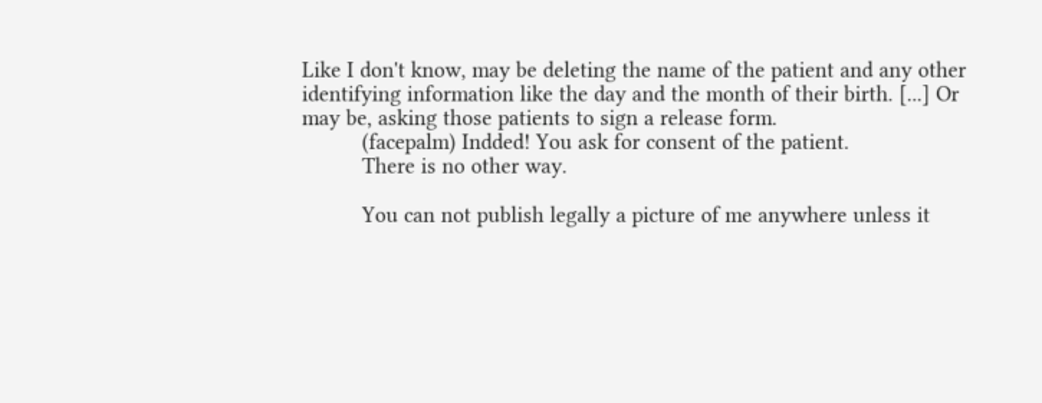Like I don't know, may be deleting the name of the patient and any other identifying information like the day and the month of their birth. [...] Or may be, asking those patients to sign a release form.
          (facepalm) Indded! You ask for consent of the patient.
          There is no other way.

          You can not publish legally a picture of me anywhere unless it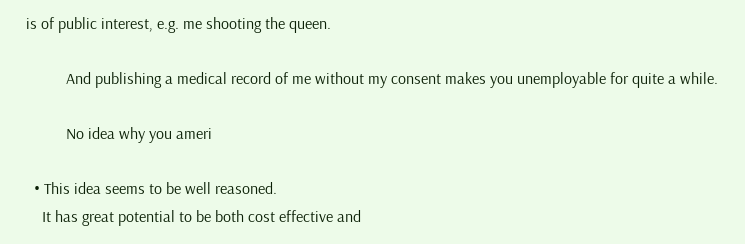is of public interest, e.g. me shooting the queen.

          And publishing a medical record of me without my consent makes you unemployable for quite a while.

          No idea why you ameri

  • This idea seems to be well reasoned.
    It has great potential to be both cost effective and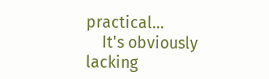practical...
    It's obviously lacking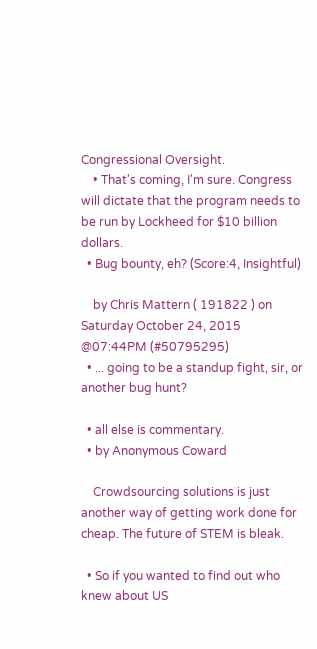Congressional Oversight.
    • That's coming, I'm sure. Congress will dictate that the program needs to be run by Lockheed for $10 billion dollars.
  • Bug bounty, eh? (Score:4, Insightful)

    by Chris Mattern ( 191822 ) on Saturday October 24, 2015 @07:44PM (#50795295)
  • ... going to be a standup fight, sir, or another bug hunt?

  • all else is commentary.
  • by Anonymous Coward

    Crowdsourcing solutions is just another way of getting work done for cheap. The future of STEM is bleak.

  • So if you wanted to find out who knew about US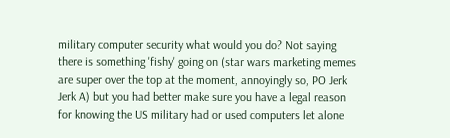military computer security what would you do? Not saying there is something 'fishy' going on (star wars marketing memes are super over the top at the moment, annoyingly so, PO Jerk Jerk A) but you had better make sure you have a legal reason for knowing the US military had or used computers let alone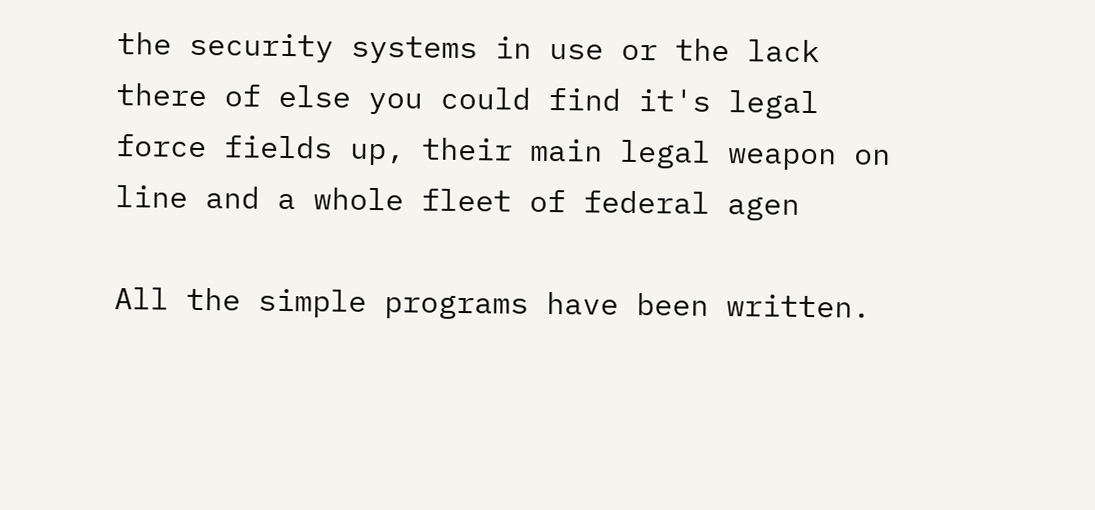the security systems in use or the lack there of else you could find it's legal force fields up, their main legal weapon on line and a whole fleet of federal agen

All the simple programs have been written.